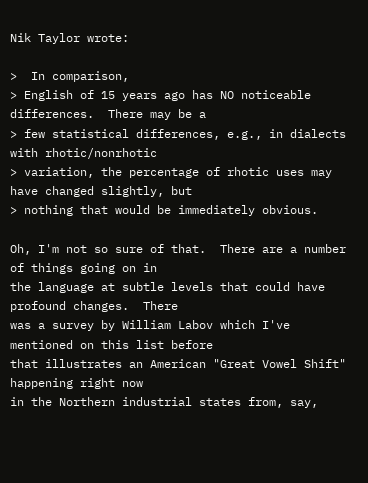Nik Taylor wrote:

>  In comparison,
> English of 15 years ago has NO noticeable differences.  There may be a
> few statistical differences, e.g., in dialects with rhotic/nonrhotic
> variation, the percentage of rhotic uses may have changed slightly, but
> nothing that would be immediately obvious.

Oh, I'm not so sure of that.  There are a number of things going on in
the language at subtle levels that could have profound changes.  There
was a survey by William Labov which I've mentioned on this list before
that illustrates an American "Great Vowel Shift" happening right now
in the Northern industrial states from, say,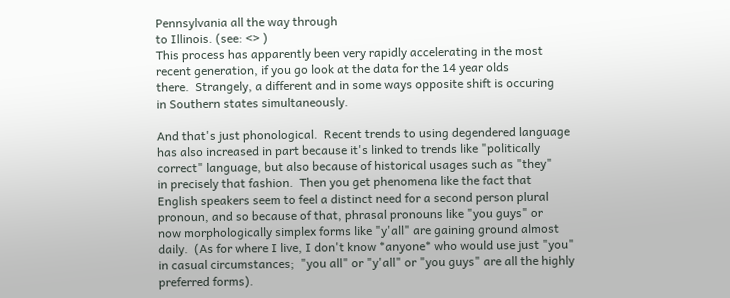Pennsylvania all the way through
to Illinois. (see: <> )
This process has apparently been very rapidly accelerating in the most
recent generation, if you go look at the data for the 14 year olds
there.  Strangely, a different and in some ways opposite shift is occuring
in Southern states simultaneously.

And that's just phonological.  Recent trends to using degendered language
has also increased in part because it's linked to trends like "politically
correct" language, but also because of historical usages such as "they"
in precisely that fashion.  Then you get phenomena like the fact that
English speakers seem to feel a distinct need for a second person plural
pronoun, and so because of that, phrasal pronouns like "you guys" or
now morphologically simplex forms like "y'all" are gaining ground almost
daily.  (As for where I live, I don't know *anyone* who would use just "you"
in casual circumstances;  "you all" or "y'all" or "you guys" are all the highly
preferred forms).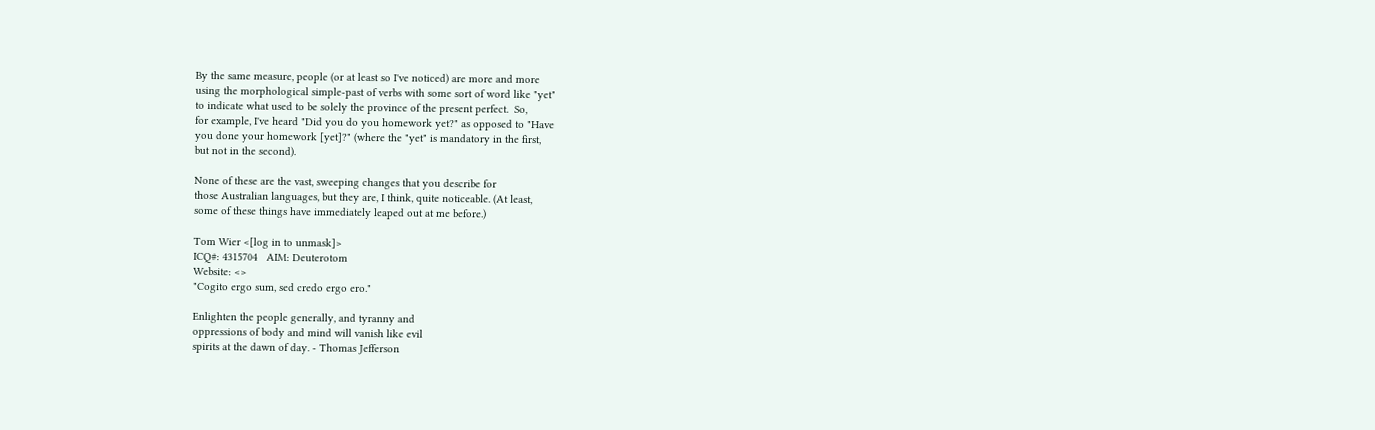By the same measure, people (or at least so I've noticed) are more and more
using the morphological simple-past of verbs with some sort of word like "yet"
to indicate what used to be solely the province of the present perfect.  So,
for example, I've heard "Did you do you homework yet?" as opposed to "Have
you done your homework [yet]?" (where the "yet" is mandatory in the first,
but not in the second).

None of these are the vast, sweeping changes that you describe for
those Australian languages, but they are, I think, quite noticeable. (At least,
some of these things have immediately leaped out at me before.)

Tom Wier <[log in to unmask]>
ICQ#: 4315704   AIM: Deuterotom
Website: <>
"Cogito ergo sum, sed credo ergo ero."

Enlighten the people generally, and tyranny and
oppressions of body and mind will vanish like evil
spirits at the dawn of day. - Thomas Jefferson